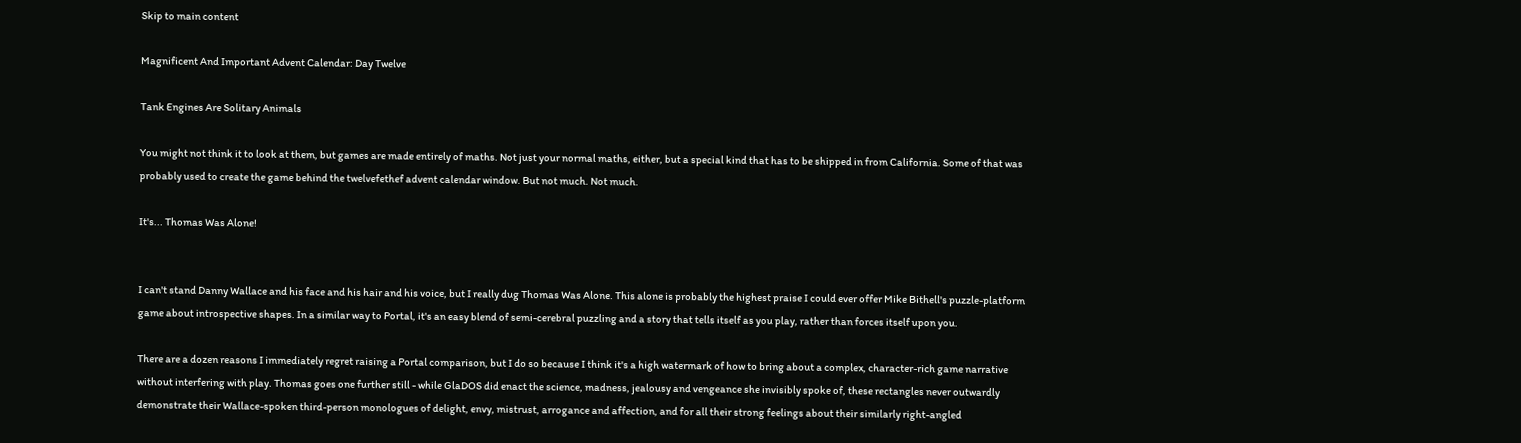Skip to main content

Magnificent And Important Advent Calendar: Day Twelve

Tank Engines Are Solitary Animals

You might not think it to look at them, but games are made entirely of maths. Not just your normal maths, either, but a special kind that has to be shipped in from California. Some of that was probably used to create the game behind the twelvefethef advent calendar window. But not much. Not much.

It's... Thomas Was Alone!


I can't stand Danny Wallace and his face and his hair and his voice, but I really dug Thomas Was Alone. This alone is probably the highest praise I could ever offer Mike Bithell's puzzle-platform game about introspective shapes. In a similar way to Portal, it's an easy blend of semi-cerebral puzzling and a story that tells itself as you play, rather than forces itself upon you.

There are a dozen reasons I immediately regret raising a Portal comparison, but I do so because I think it's a high watermark of how to bring about a complex, character-rich game narrative without interfering with play. Thomas goes one further still - while GlaDOS did enact the science, madness, jealousy and vengeance she invisibly spoke of, these rectangles never outwardly demonstrate their Wallace-spoken third-person monologues of delight, envy, mistrust, arrogance and affection, and for all their strong feelings about their similarly right-angled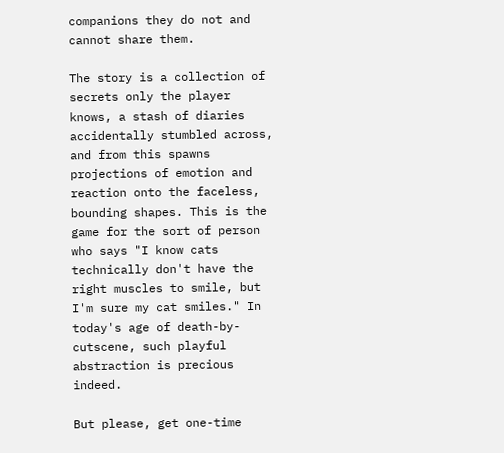companions they do not and cannot share them.

The story is a collection of secrets only the player knows, a stash of diaries accidentally stumbled across, and from this spawns projections of emotion and reaction onto the faceless, bounding shapes. This is the game for the sort of person who says "I know cats technically don't have the right muscles to smile, but I'm sure my cat smiles." In today's age of death-by-cutscene, such playful abstraction is precious indeed.

But please, get one-time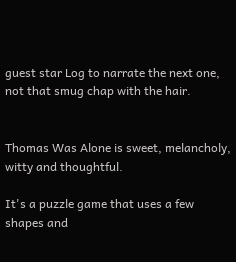guest star Log to narrate the next one, not that smug chap with the hair.


Thomas Was Alone is sweet, melancholy, witty and thoughtful.

It's a puzzle game that uses a few shapes and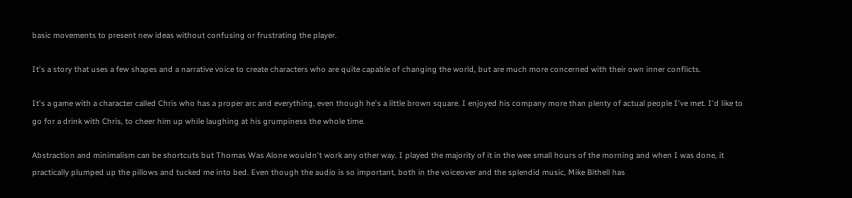basic movements to present new ideas without confusing or frustrating the player.

It's a story that uses a few shapes and a narrative voice to create characters who are quite capable of changing the world, but are much more concerned with their own inner conflicts.

It's a game with a character called Chris who has a proper arc and everything, even though he's a little brown square. I enjoyed his company more than plenty of actual people I've met. I'd like to go for a drink with Chris, to cheer him up while laughing at his grumpiness the whole time.

Abstraction and minimalism can be shortcuts but Thomas Was Alone wouldn't work any other way. I played the majority of it in the wee small hours of the morning and when I was done, it practically plumped up the pillows and tucked me into bed. Even though the audio is so important, both in the voiceover and the splendid music, Mike Bithell has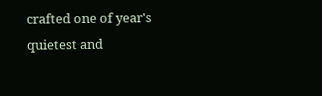crafted one of year's quietest and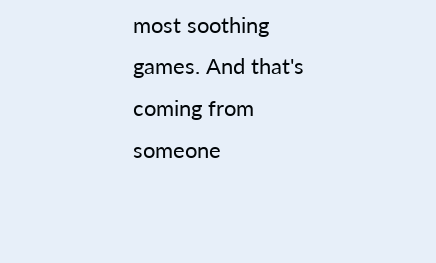most soothing games. And that's coming from someone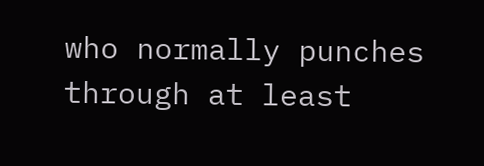who normally punches through at least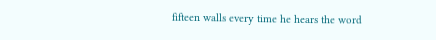fifteen walls every time he hears the word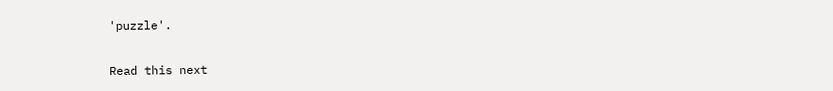'puzzle'.

Read this next